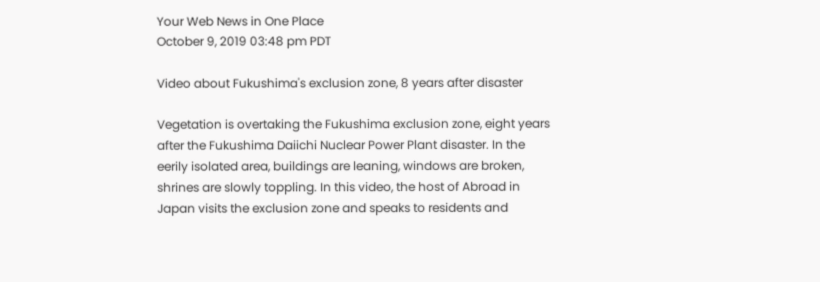Your Web News in One Place
October 9, 2019 03:48 pm PDT

Video about Fukushima's exclusion zone, 8 years after disaster

Vegetation is overtaking the Fukushima exclusion zone, eight years after the Fukushima Daiichi Nuclear Power Plant disaster. In the eerily isolated area, buildings are leaning, windows are broken, shrines are slowly toppling. In this video, the host of Abroad in Japan visits the exclusion zone and speaks to residents and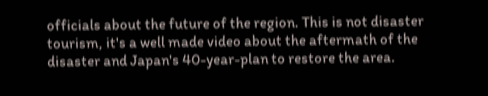officials about the future of the region. This is not disaster tourism, it's a well made video about the aftermath of the disaster and Japan's 40-year-plan to restore the area.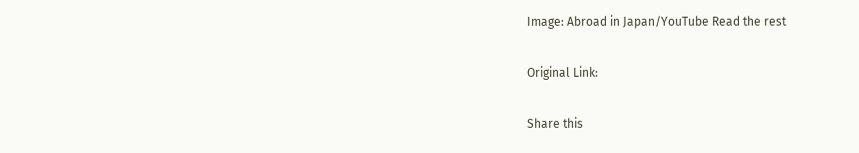Image: Abroad in Japan/YouTube Read the rest

Original Link:

Share this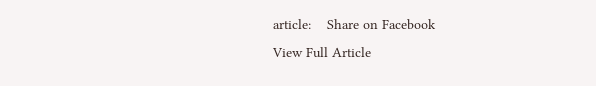article:    Share on Facebook
View Full Article